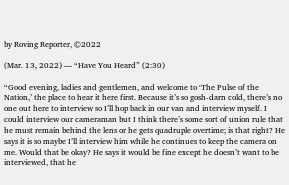by Roving Reporter, ©2022

(Mar. 13, 2022) — “Have You Heard” (2:30)

“Good evening, ladies and gentlemen, and welcome to ‘The Pulse of the Nation,’ the place to hear it here first. Because it’s so gosh-darn cold, there’s no one out here to interview so I’ll hop back in our van and interview myself. I could interview our cameraman but I think there’s some sort of union rule that he must remain behind the lens or he gets quadruple overtime; is that right? He says it is so maybe I’ll interview him while he continues to keep the camera on me. Would that be okay? He says it would be fine except he doesn’t want to be interviewed, that he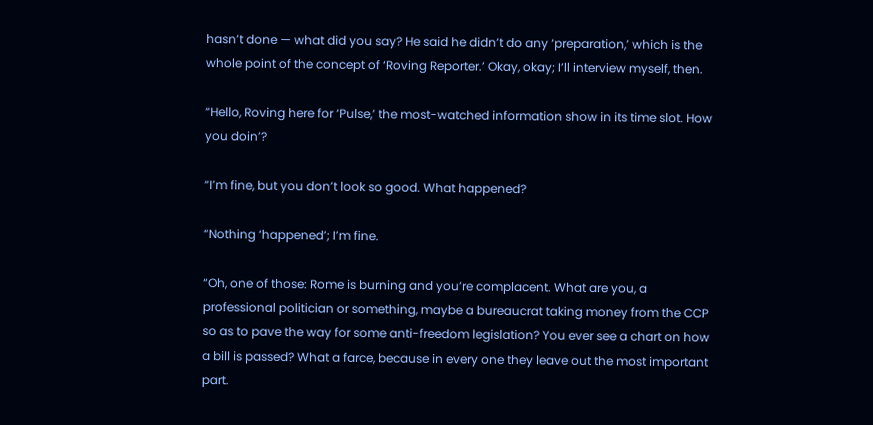hasn’t done — what did you say? He said he didn’t do any ‘preparation,’ which is the whole point of the concept of ‘Roving Reporter.’ Okay, okay; I’ll interview myself, then.

“Hello, Roving here for ‘Pulse,’ the most-watched information show in its time slot. How you doin’?

“I’m fine, but you don’t look so good. What happened?

“Nothing ‘happened’; I’m fine.

“Oh, one of those: Rome is burning and you’re complacent. What are you, a professional politician or something, maybe a bureaucrat taking money from the CCP so as to pave the way for some anti-freedom legislation? You ever see a chart on how a bill is passed? What a farce, because in every one they leave out the most important part.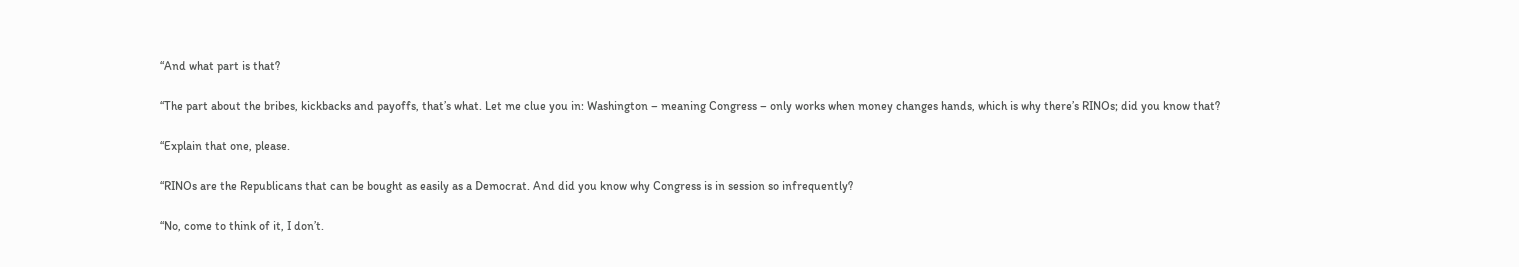“And what part is that?

“The part about the bribes, kickbacks and payoffs, that’s what. Let me clue you in: Washington – meaning Congress – only works when money changes hands, which is why there’s RINOs; did you know that?

“Explain that one, please.

“RINOs are the Republicans that can be bought as easily as a Democrat. And did you know why Congress is in session so infrequently?

“No, come to think of it, I don’t.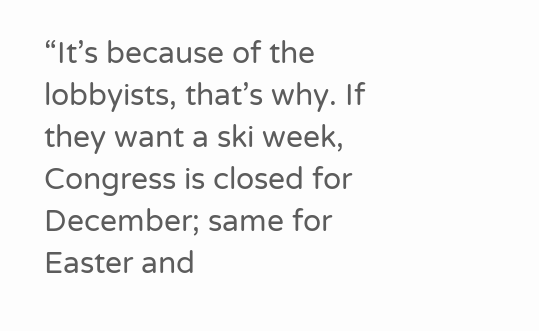“It’s because of the lobbyists, that’s why. If they want a ski week, Congress is closed for December; same for Easter and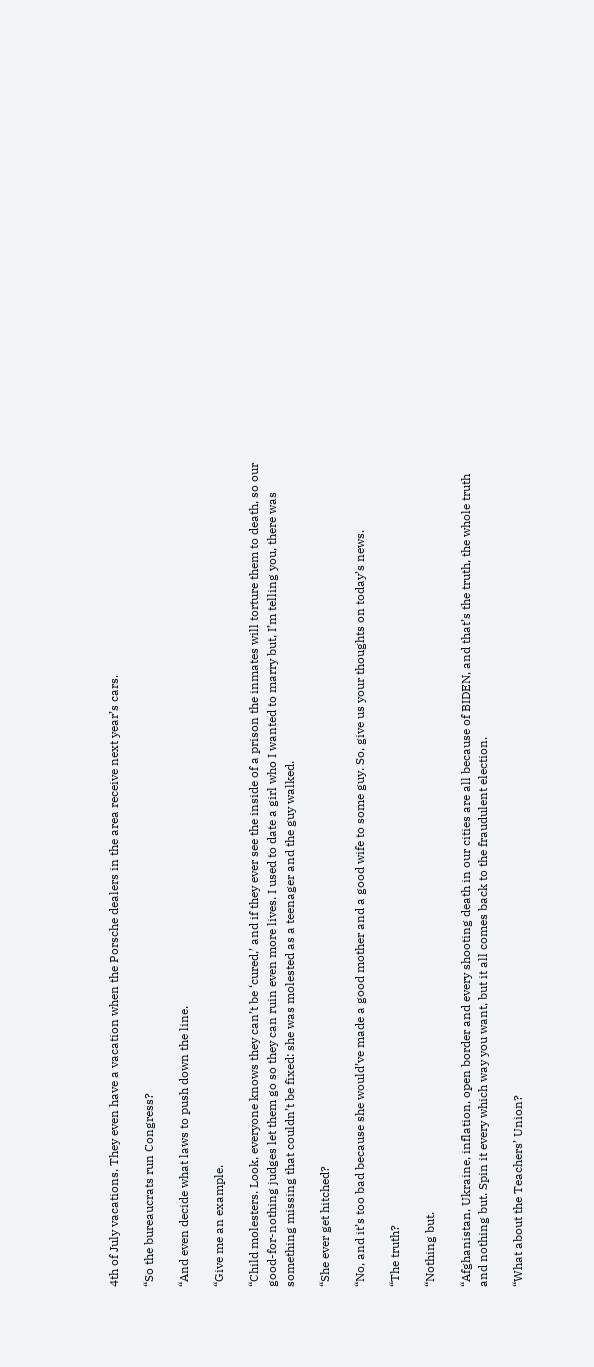4th of July vacations. They even have a vacation when the Porsche dealers in the area receive next year’s cars.

“So the bureaucrats run Congress?

“And even decide what laws to push down the line.

“Give me an example.

“Child molesters. Look, everyone knows they can’t be ‘cured,’ and if they ever see the inside of a prison the inmates will torture them to death, so our good-for-nothing judges let them go so they can ruin even more lives. I used to date a girl who I wanted to marry but, I’m telling you, there was something missing that couldn’t be fixed: she was molested as a teenager and the guy walked.

“She ever get hitched?

“No, and it’s too bad because she would’ve made a good mother and a good wife to some guy. So, give us your thoughts on today’s news.

“The truth?

“Nothing but.

“Afghanistan, Ukraine, inflation, open border and every shooting death in our cities are all because of BIDEN, and that’s the truth, the whole truth and nothing but. Spin it every which way you want, but it all comes back to the fraudulent election.

“What about the Teachers’ Union?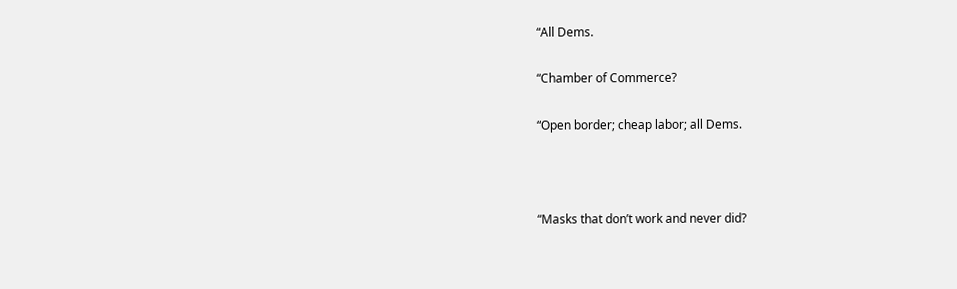“All Dems.

“Chamber of Commerce?

“Open border; cheap labor; all Dems.



“Masks that don’t work and never did?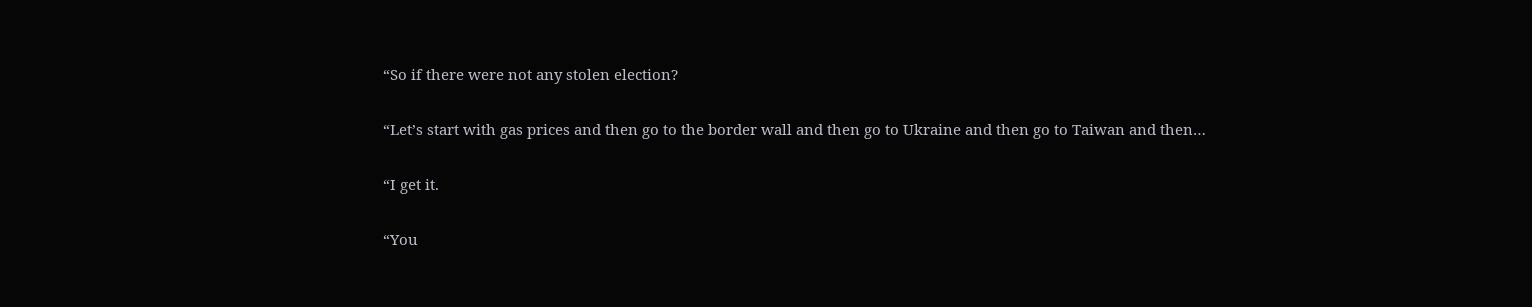“So if there were not any stolen election?

“Let’s start with gas prices and then go to the border wall and then go to Ukraine and then go to Taiwan and then…

“I get it.

“You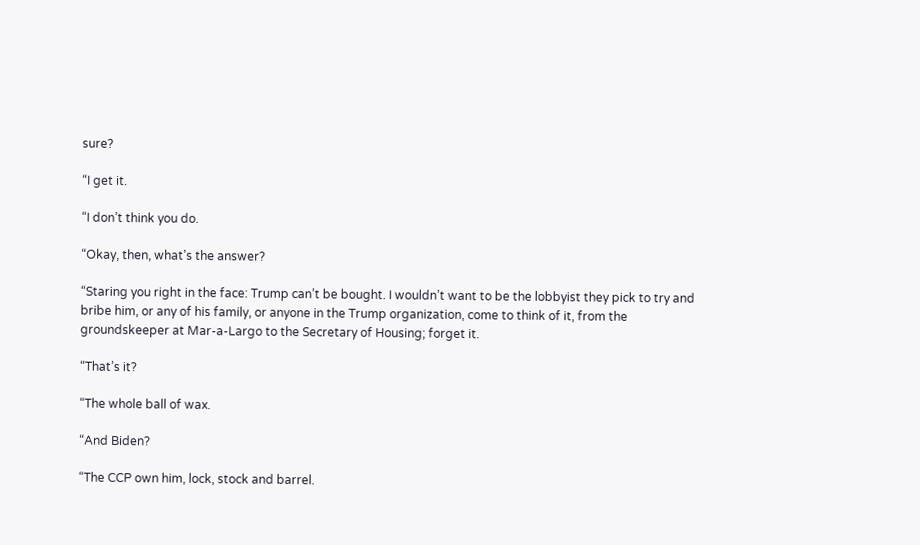sure?

“I get it.

“I don’t think you do.

“Okay, then, what’s the answer?

“Staring you right in the face: Trump can’t be bought. I wouldn’t want to be the lobbyist they pick to try and bribe him, or any of his family, or anyone in the Trump organization, come to think of it, from the groundskeeper at Mar-a-Largo to the Secretary of Housing; forget it.

“That’s it?

“The whole ball of wax.

“And Biden?

“The CCP own him, lock, stock and barrel.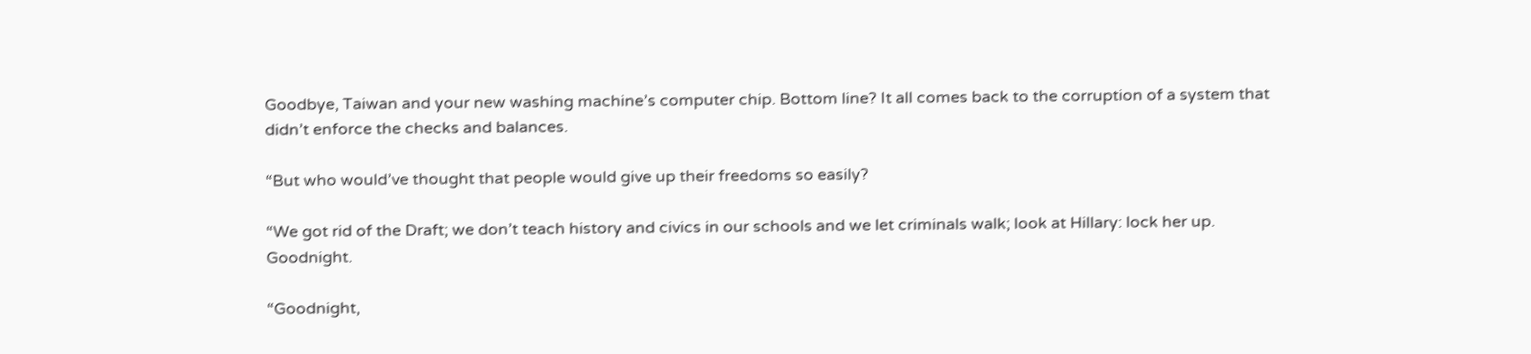Goodbye, Taiwan and your new washing machine’s computer chip. Bottom line? It all comes back to the corruption of a system that didn’t enforce the checks and balances.

“But who would’ve thought that people would give up their freedoms so easily?

“We got rid of the Draft; we don’t teach history and civics in our schools and we let criminals walk; look at Hillary: lock her up. Goodnight.

“Goodnight,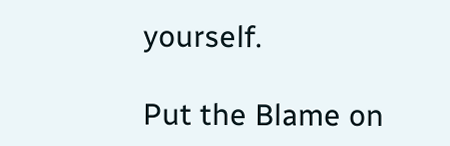yourself.

Put the Blame on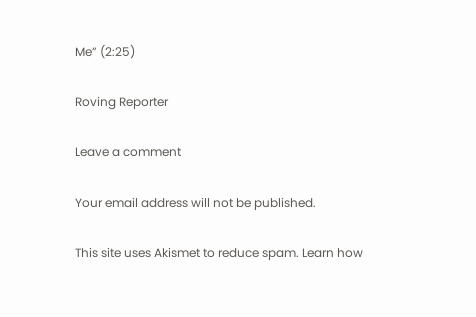Me” (2:25)

Roving Reporter

Leave a comment

Your email address will not be published.

This site uses Akismet to reduce spam. Learn how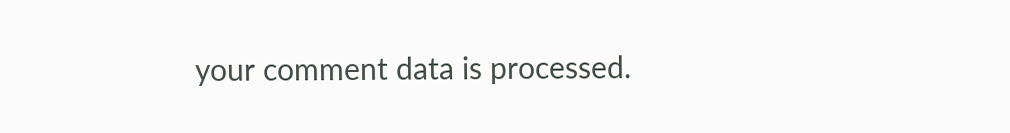your comment data is processed.